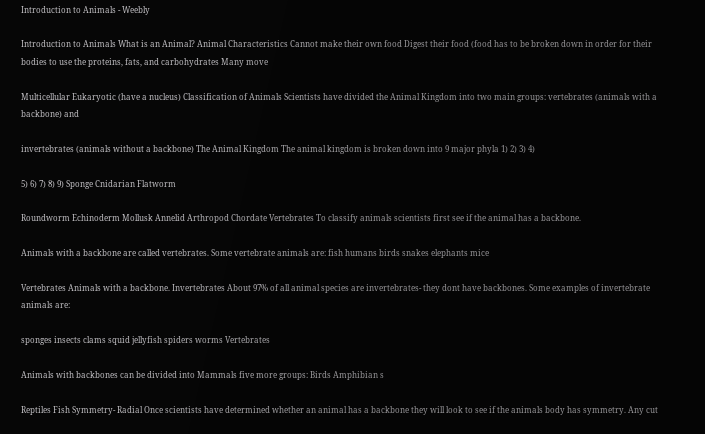Introduction to Animals - Weebly

Introduction to Animals What is an Animal? Animal Characteristics Cannot make their own food Digest their food (food has to be broken down in order for their bodies to use the proteins, fats, and carbohydrates Many move

Multicellular Eukaryotic (have a nucleus) Classification of Animals Scientists have divided the Animal Kingdom into two main groups: vertebrates (animals with a backbone) and

invertebrates (animals without a backbone) The Animal Kingdom The animal kingdom is broken down into 9 major phyla 1) 2) 3) 4)

5) 6) 7) 8) 9) Sponge Cnidarian Flatworm

Roundworm Echinoderm Mollusk Annelid Arthropod Chordate Vertebrates To classify animals scientists first see if the animal has a backbone.

Animals with a backbone are called vertebrates. Some vertebrate animals are: fish humans birds snakes elephants mice

Vertebrates Animals with a backbone. Invertebrates About 97% of all animal species are invertebrates- they dont have backbones. Some examples of invertebrate animals are:

sponges insects clams squid jellyfish spiders worms Vertebrates

Animals with backbones can be divided into Mammals five more groups: Birds Amphibian s

Reptiles Fish Symmetry- Radial Once scientists have determined whether an animal has a backbone they will look to see if the animals body has symmetry. Any cut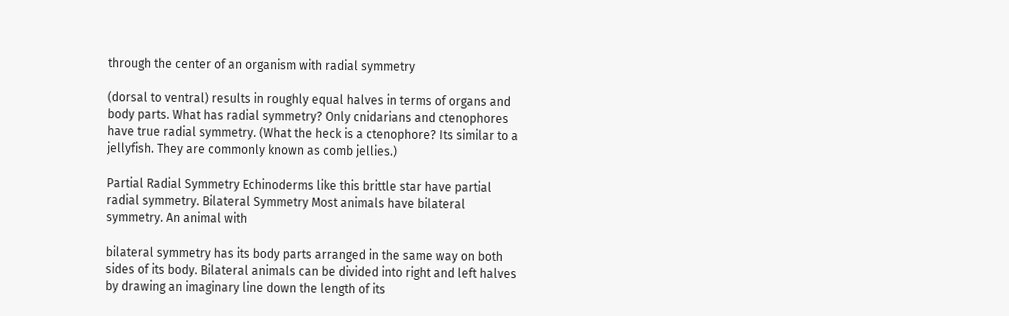through the center of an organism with radial symmetry

(dorsal to ventral) results in roughly equal halves in terms of organs and body parts. What has radial symmetry? Only cnidarians and ctenophores have true radial symmetry. (What the heck is a ctenophore? Its similar to a jellyfish. They are commonly known as comb jellies.)

Partial Radial Symmetry Echinoderms like this brittle star have partial radial symmetry. Bilateral Symmetry Most animals have bilateral symmetry. An animal with

bilateral symmetry has its body parts arranged in the same way on both sides of its body. Bilateral animals can be divided into right and left halves by drawing an imaginary line down the length of its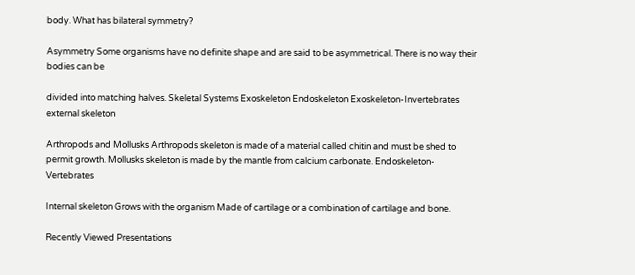body. What has bilateral symmetry?

Asymmetry Some organisms have no definite shape and are said to be asymmetrical. There is no way their bodies can be

divided into matching halves. Skeletal Systems Exoskeleton Endoskeleton Exoskeleton-Invertebrates external skeleton

Arthropods and Mollusks Arthropods skeleton is made of a material called chitin and must be shed to permit growth. Mollusks skeleton is made by the mantle from calcium carbonate. Endoskeleton- Vertebrates

Internal skeleton Grows with the organism Made of cartilage or a combination of cartilage and bone.

Recently Viewed Presentations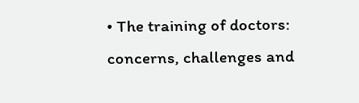• The training of doctors: concerns, challenges and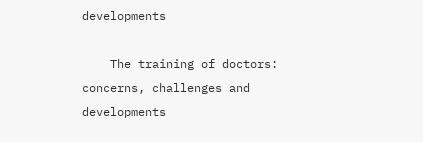developments

    The training of doctors: concerns, challenges and developments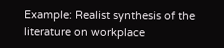Example: Realist synthesis of the literature on workplace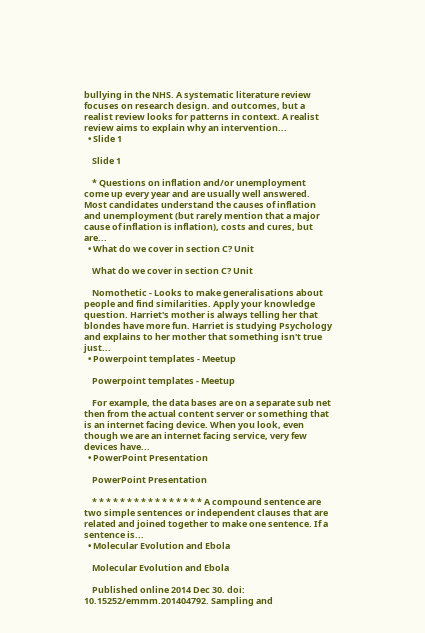bullying in the NHS. A systematic literature review focuses on research design. and outcomes, but a realist review looks for patterns in context. A realist review aims to explain why an intervention...
  • Slide 1

    Slide 1

    * Questions on inflation and/or unemployment come up every year and are usually well answered. Most candidates understand the causes of inflation and unemployment (but rarely mention that a major cause of inflation is inflation), costs and cures, but are...
  • What do we cover in section C? Unit

    What do we cover in section C? Unit

    Nomothetic - Looks to make generalisations about people and find similarities. Apply your knowledge question. Harriet's mother is always telling her that blondes have more fun. Harriet is studying Psychology and explains to her mother that something isn't true just...
  • Powerpoint templates - Meetup

    Powerpoint templates - Meetup

    For example, the data bases are on a separate sub net then from the actual content server or something that is an internet facing device. When you look, even though we are an internet facing service, very few devices have...
  • PowerPoint Presentation

    PowerPoint Presentation

    * * * * * * * * * * * * * * * * A compound sentence are two simple sentences or independent clauses that are related and joined together to make one sentence. If a sentence is...
  • Molecular Evolution and Ebola

    Molecular Evolution and Ebola

    Published online 2014 Dec 30. doi: 10.15252/emmm.201404792. Sampling and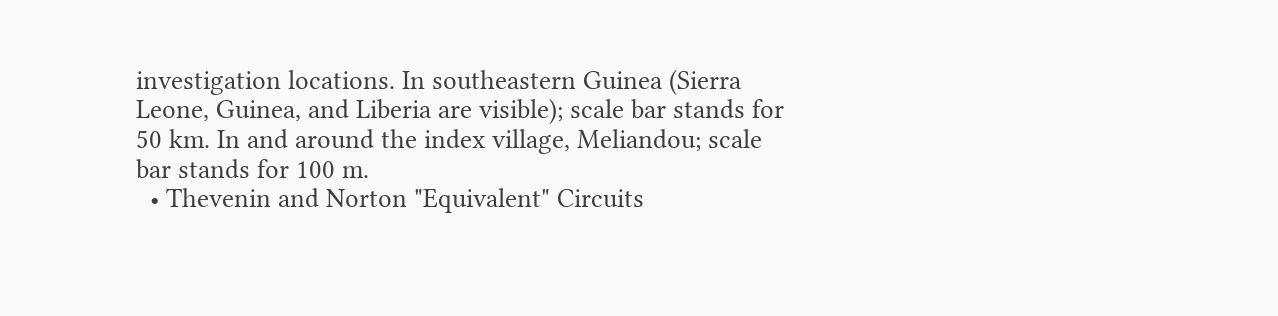investigation locations. In southeastern Guinea (Sierra Leone, Guinea, and Liberia are visible); scale bar stands for 50 km. In and around the index village, Meliandou; scale bar stands for 100 m.
  • Thevenin and Norton "Equivalent" Circuits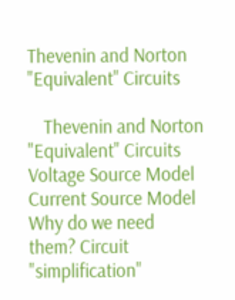Thevenin and Norton "Equivalent" Circuits

    Thevenin and Norton "Equivalent" Circuits Voltage Source Model Current Source Model Why do we need them? Circuit "simplification"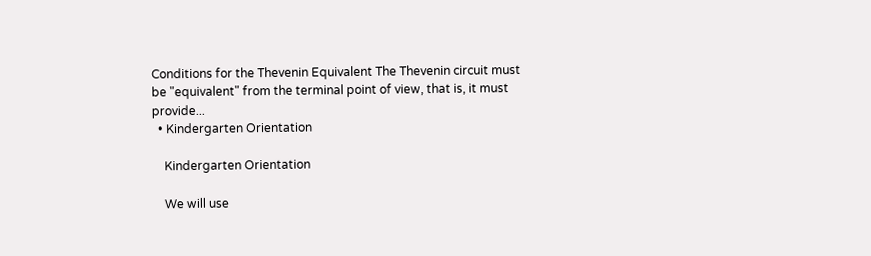Conditions for the Thevenin Equivalent The Thevenin circuit must be "equivalent" from the terminal point of view, that is, it must provide...
  • Kindergarten Orientation

    Kindergarten Orientation

    We will use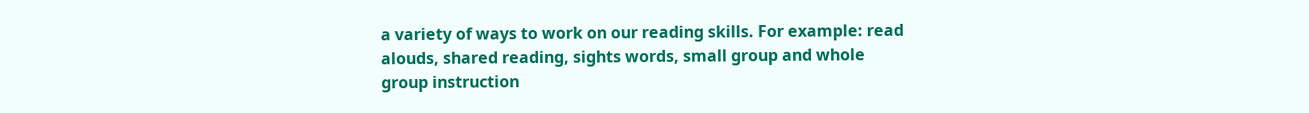a variety of ways to work on our reading skills. For example: read alouds, shared reading, sights words, small group and whole group instruction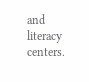and literacy centers.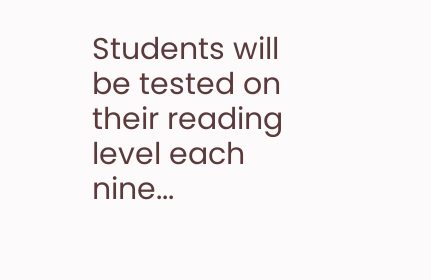Students will be tested on their reading level each nine...